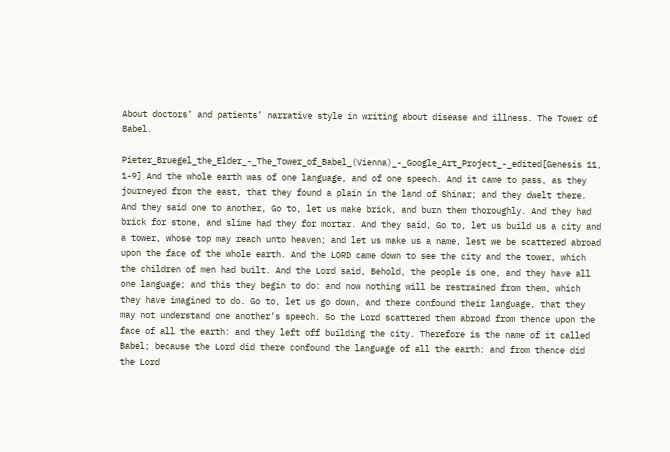About doctors’ and patients’ narrative style in writing about disease and illness. The Tower of Babel.

Pieter_Bruegel_the_Elder_-_The_Tower_of_Babel_(Vienna)_-_Google_Art_Project_-_edited[Genesis 11, 1-9] And the whole earth was of one language, and of one speech. And it came to pass, as they journeyed from the east, that they found a plain in the land of Shinar; and they dwelt there. And they said one to another, Go to, let us make brick, and burn them thoroughly. And they had brick for stone, and slime had they for mortar. And they said, Go to, let us build us a city and a tower, whose top may reach unto heaven; and let us make us a name, lest we be scattered abroad upon the face of the whole earth. And the LORD came down to see the city and the tower, which the children of men had built. And the Lord said, Behold, the people is one, and they have all one language; and this they begin to do: and now nothing will be restrained from them, which they have imagined to do. Go to, let us go down, and there confound their language, that they may not understand one another’s speech. So the Lord scattered them abroad from thence upon the face of all the earth: and they left off building the city. Therefore is the name of it called Babel; because the Lord did there confound the language of all the earth: and from thence did the Lord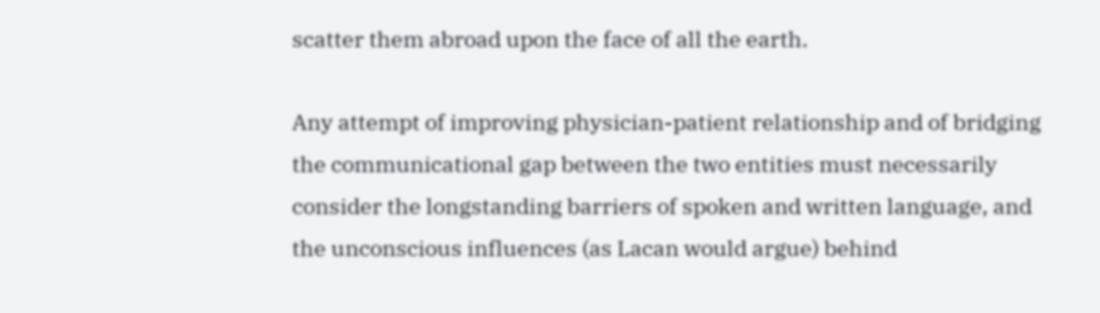scatter them abroad upon the face of all the earth.

Any attempt of improving physician-patient relationship and of bridging the communicational gap between the two entities must necessarily consider the longstanding barriers of spoken and written language, and the unconscious influences (as Lacan would argue) behind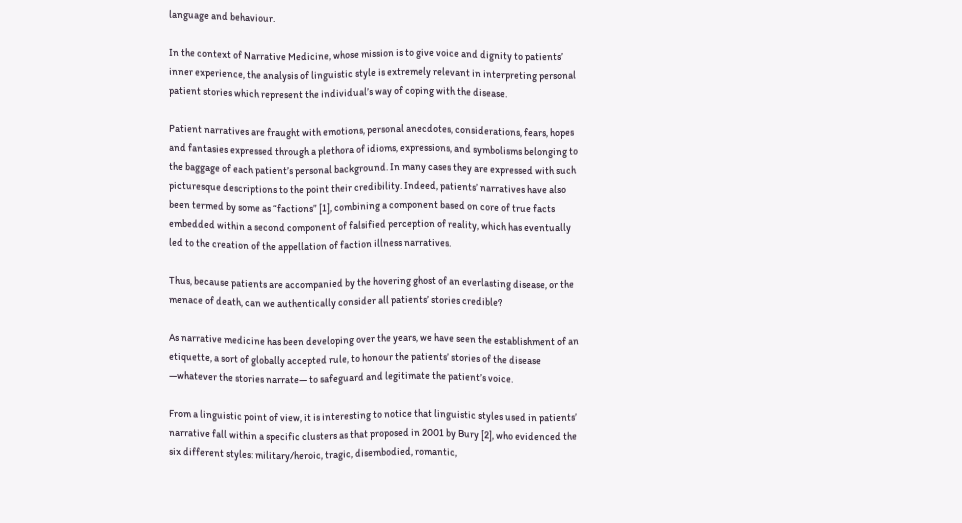language and behaviour.

In the context of Narrative Medicine, whose mission is to give voice and dignity to patients’ inner experience, the analysis of linguistic style is extremely relevant in interpreting personal patient stories which represent the individual’s way of coping with the disease.

Patient narratives are fraught with emotions, personal anecdotes, considerations, fears, hopes and fantasies expressed through a plethora of idioms, expressions, and symbolisms belonging to the baggage of each patient’s personal background. In many cases they are expressed with such picturesque descriptions to the point their credibility. Indeed, patients’ narratives have also been termed by some as “factions” [1], combining a component based on core of true facts embedded within a second component of falsified perception of reality, which has eventually led to the creation of the appellation of faction illness narratives.

Thus, because patients are accompanied by the hovering ghost of an everlasting disease, or the menace of death, can we authentically consider all patients’ stories credible?

As narrative medicine has been developing over the years, we have seen the establishment of an etiquette, a sort of globally accepted rule, to honour the patients’ stories of the disease —whatever the stories narrate— to safeguard and legitimate the patient’s voice.

From a linguistic point of view, it is interesting to notice that linguistic styles used in patients’ narrative fall within a specific clusters as that proposed in 2001 by Bury [2], who evidenced the six different styles: military/heroic, tragic, disembodied, romantic,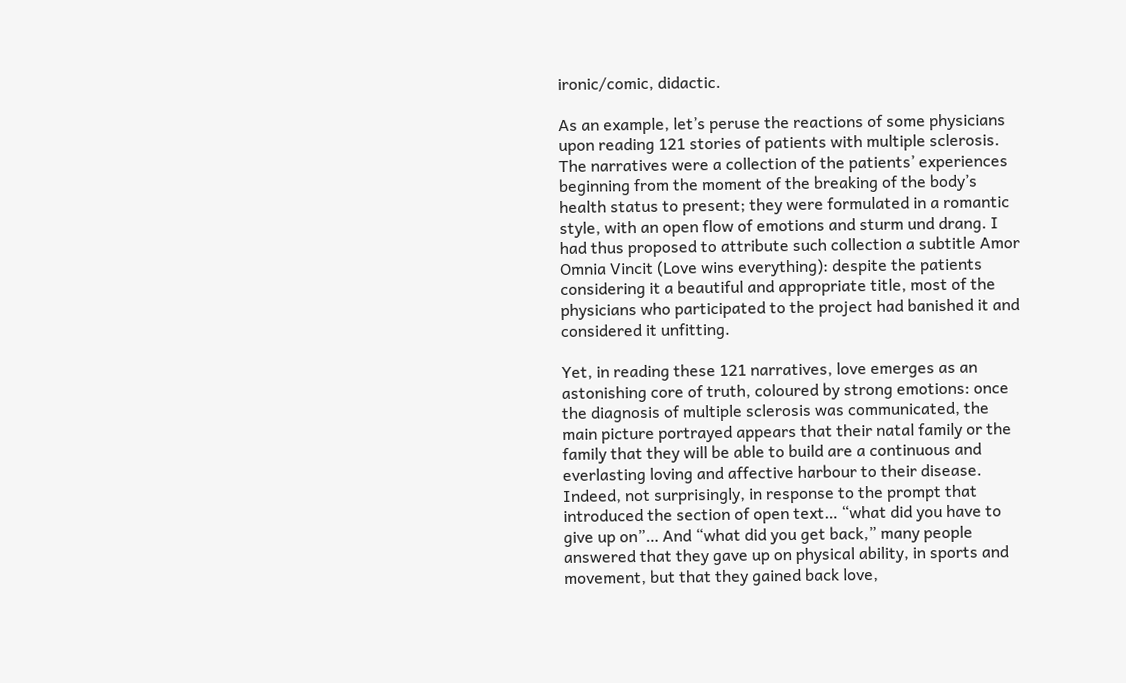ironic/comic, didactic.

As an example, let’s peruse the reactions of some physicians upon reading 121 stories of patients with multiple sclerosis. The narratives were a collection of the patients’ experiences beginning from the moment of the breaking of the body’s health status to present; they were formulated in a romantic style, with an open flow of emotions and sturm und drang. I had thus proposed to attribute such collection a subtitle Amor Omnia Vincit (Love wins everything): despite the patients considering it a beautiful and appropriate title, most of the physicians who participated to the project had banished it and considered it unfitting.

Yet, in reading these 121 narratives, love emerges as an astonishing core of truth, coloured by strong emotions: once the diagnosis of multiple sclerosis was communicated, the main picture portrayed appears that their natal family or the family that they will be able to build are a continuous and everlasting loving and affective harbour to their disease. Indeed, not surprisingly, in response to the prompt that introduced the section of open text… “what did you have to give up on”… And “what did you get back,” many people answered that they gave up on physical ability, in sports and movement, but that they gained back love,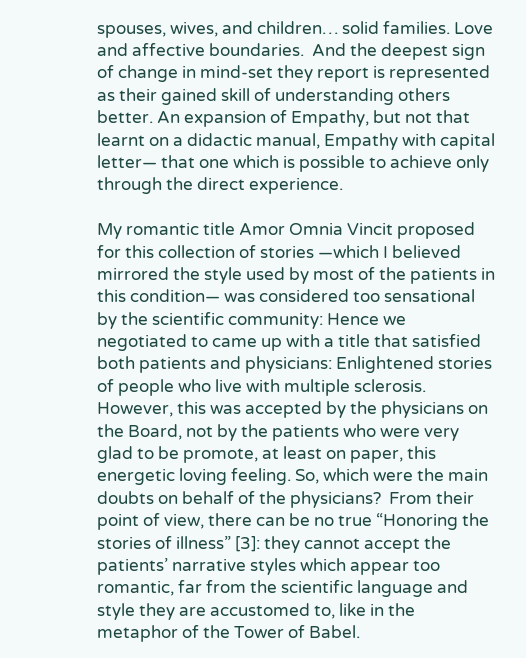spouses, wives, and children… solid families. Love and affective boundaries.  And the deepest sign of change in mind-set they report is represented as their gained skill of understanding others better. An expansion of Empathy, but not that learnt on a didactic manual, Empathy with capital letter— that one which is possible to achieve only through the direct experience.

My romantic title Amor Omnia Vincit proposed for this collection of stories —which I believed mirrored the style used by most of the patients in this condition— was considered too sensational by the scientific community: Hence we negotiated to came up with a title that satisfied both patients and physicians: Enlightened stories of people who live with multiple sclerosis. However, this was accepted by the physicians on the Board, not by the patients who were very glad to be promote, at least on paper, this energetic loving feeling. So, which were the main doubts on behalf of the physicians?  From their point of view, there can be no true “Honoring the stories of illness” [3]: they cannot accept the patients’ narrative styles which appear too romantic, far from the scientific language and style they are accustomed to, like in the metaphor of the Tower of Babel.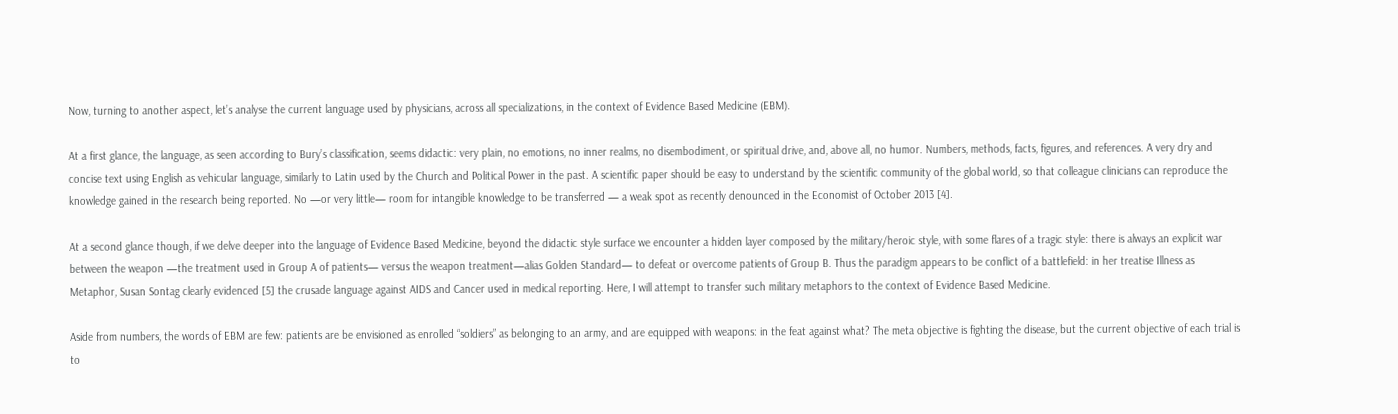Now, turning to another aspect, let’s analyse the current language used by physicians, across all specializations, in the context of Evidence Based Medicine (EBM).

At a first glance, the language, as seen according to Bury’s classification, seems didactic: very plain, no emotions, no inner realms, no disembodiment, or spiritual drive, and, above all, no humor. Numbers, methods, facts, figures, and references. A very dry and concise text using English as vehicular language, similarly to Latin used by the Church and Political Power in the past. A scientific paper should be easy to understand by the scientific community of the global world, so that colleague clinicians can reproduce the knowledge gained in the research being reported. No —or very little— room for intangible knowledge to be transferred — a weak spot as recently denounced in the Economist of October 2013 [4].

At a second glance though, if we delve deeper into the language of Evidence Based Medicine, beyond the didactic style surface we encounter a hidden layer composed by the military/heroic style, with some flares of a tragic style: there is always an explicit war between the weapon —the treatment used in Group A of patients— versus the weapon treatment—alias Golden Standard— to defeat or overcome patients of Group B. Thus the paradigm appears to be conflict of a battlefield: in her treatise Illness as Metaphor, Susan Sontag clearly evidenced [5] the crusade language against AIDS and Cancer used in medical reporting. Here, I will attempt to transfer such military metaphors to the context of Evidence Based Medicine.

Aside from numbers, the words of EBM are few: patients are be envisioned as enrolled “soldiers” as belonging to an army, and are equipped with weapons: in the feat against what? The meta objective is fighting the disease, but the current objective of each trial is to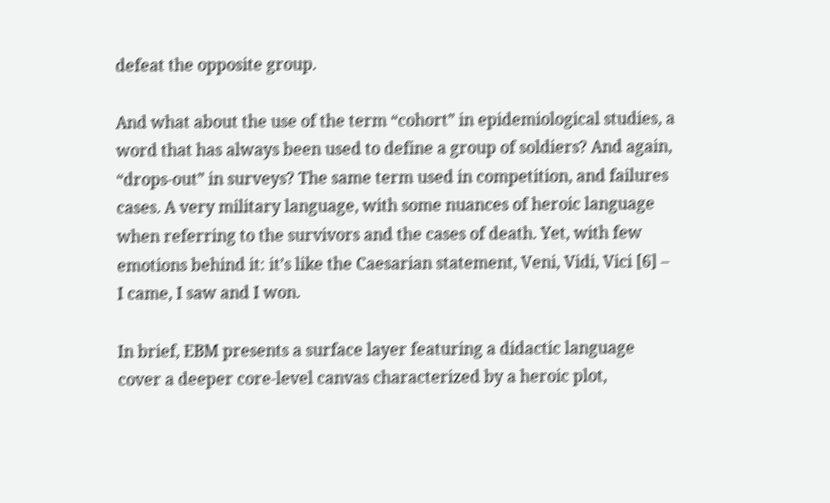defeat the opposite group.

And what about the use of the term “cohort” in epidemiological studies, a word that has always been used to define a group of soldiers? And again, “drops-out” in surveys? The same term used in competition, and failures cases. A very military language, with some nuances of heroic language when referring to the survivors and the cases of death. Yet, with few emotions behind it: it’s like the Caesarian statement, Veni, Vidi, Vici [6] – I came, I saw and I won.

In brief, EBM presents a surface layer featuring a didactic language cover a deeper core-level canvas characterized by a heroic plot,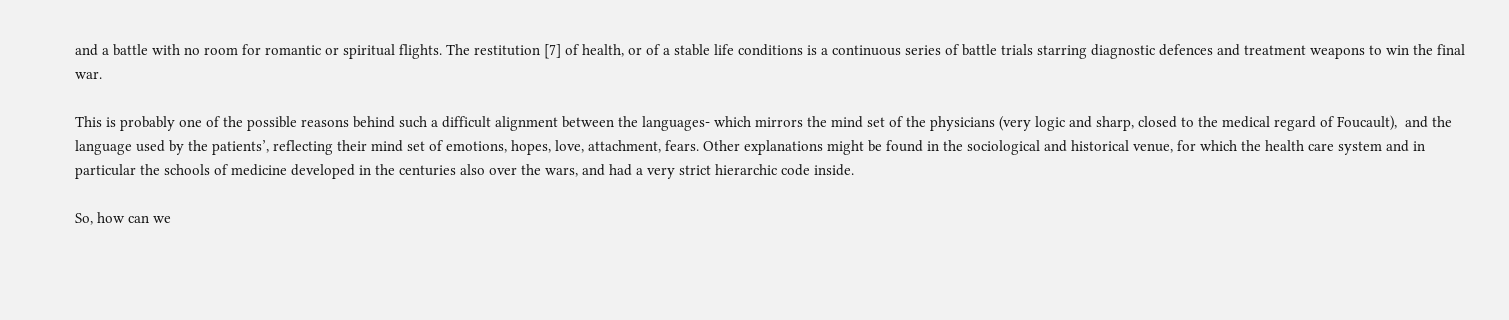and a battle with no room for romantic or spiritual flights. The restitution [7] of health, or of a stable life conditions is a continuous series of battle trials starring diagnostic defences and treatment weapons to win the final war.

This is probably one of the possible reasons behind such a difficult alignment between the languages- which mirrors the mind set of the physicians (very logic and sharp, closed to the medical regard of Foucault),  and the language used by the patients’, reflecting their mind set of emotions, hopes, love, attachment, fears. Other explanations might be found in the sociological and historical venue, for which the health care system and in particular the schools of medicine developed in the centuries also over the wars, and had a very strict hierarchic code inside.

So, how can we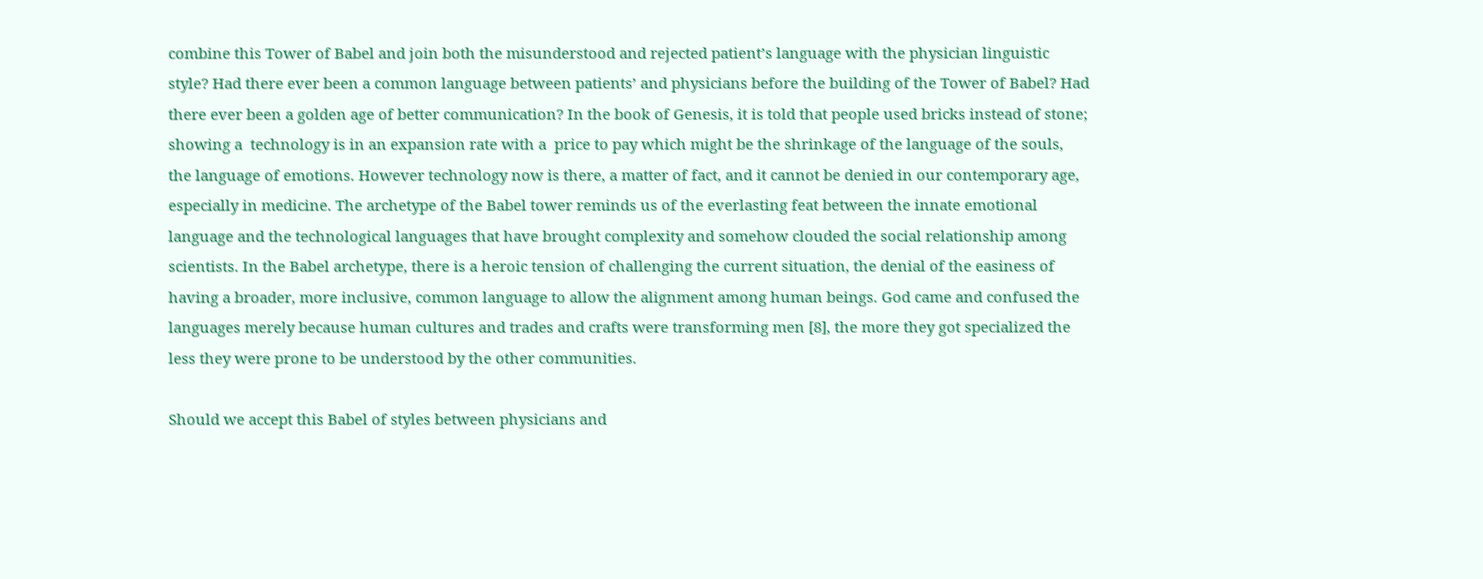combine this Tower of Babel and join both the misunderstood and rejected patient’s language with the physician linguistic style? Had there ever been a common language between patients’ and physicians before the building of the Tower of Babel? Had there ever been a golden age of better communication? In the book of Genesis, it is told that people used bricks instead of stone; showing a  technology is in an expansion rate with a  price to pay which might be the shrinkage of the language of the souls, the language of emotions. However technology now is there, a matter of fact, and it cannot be denied in our contemporary age, especially in medicine. The archetype of the Babel tower reminds us of the everlasting feat between the innate emotional language and the technological languages that have brought complexity and somehow clouded the social relationship among scientists. In the Babel archetype, there is a heroic tension of challenging the current situation, the denial of the easiness of having a broader, more inclusive, common language to allow the alignment among human beings. God came and confused the languages merely because human cultures and trades and crafts were transforming men [8], the more they got specialized the less they were prone to be understood by the other communities.

Should we accept this Babel of styles between physicians and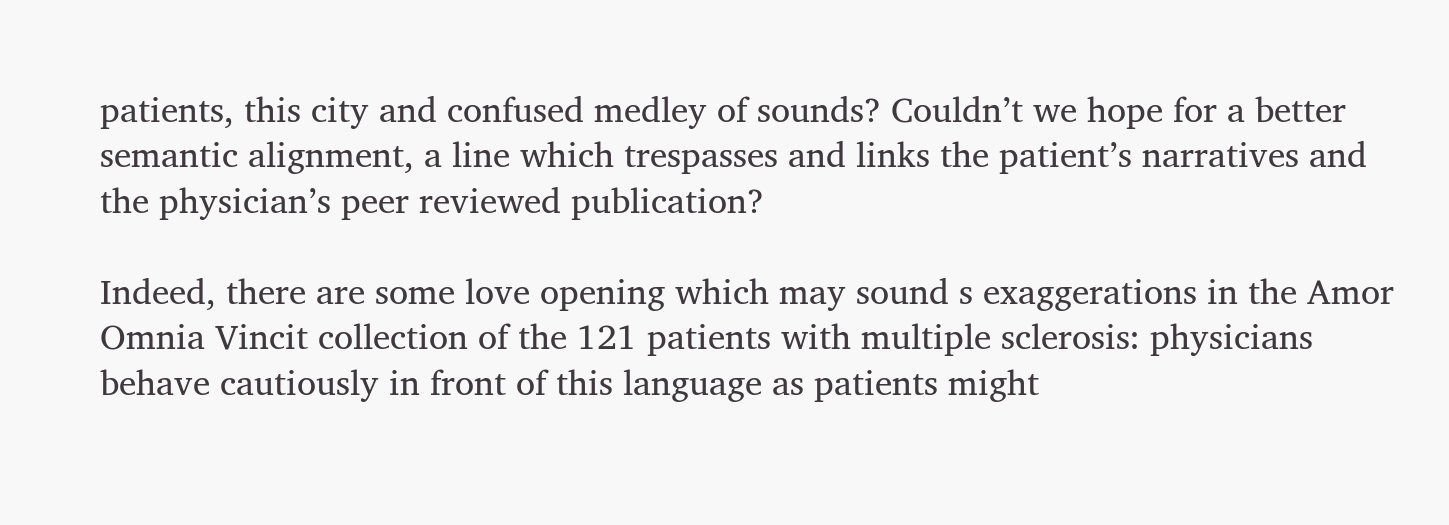patients, this city and confused medley of sounds? Couldn’t we hope for a better semantic alignment, a line which trespasses and links the patient’s narratives and the physician’s peer reviewed publication?

Indeed, there are some love opening which may sound s exaggerations in the Amor Omnia Vincit collection of the 121 patients with multiple sclerosis: physicians behave cautiously in front of this language as patients might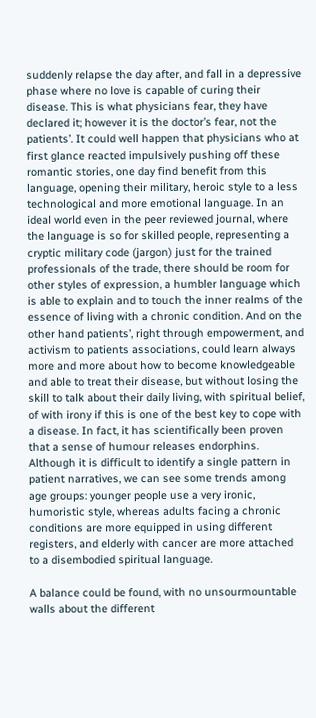suddenly relapse the day after, and fall in a depressive phase where no love is capable of curing their disease. This is what physicians fear, they have declared it; however it is the doctor’s fear, not the patients’. It could well happen that physicians who at first glance reacted impulsively pushing off these romantic stories, one day find benefit from this language, opening their military, heroic style to a less technological and more emotional language. In an ideal world even in the peer reviewed journal, where the language is so for skilled people, representing a cryptic military code (jargon) just for the trained professionals of the trade, there should be room for other styles of expression, a humbler language which is able to explain and to touch the inner realms of the essence of living with a chronic condition. And on the other hand patients’, right through empowerment, and activism to patients associations, could learn always more and more about how to become knowledgeable and able to treat their disease, but without losing the skill to talk about their daily living, with spiritual belief, of with irony if this is one of the best key to cope with a disease. In fact, it has scientifically been proven that a sense of humour releases endorphins. Although it is difficult to identify a single pattern in patient narratives, we can see some trends among age groups: younger people use a very ironic, humoristic style, whereas adults facing a chronic conditions are more equipped in using different registers, and elderly with cancer are more attached to a disembodied spiritual language.

A balance could be found, with no unsourmountable walls about the different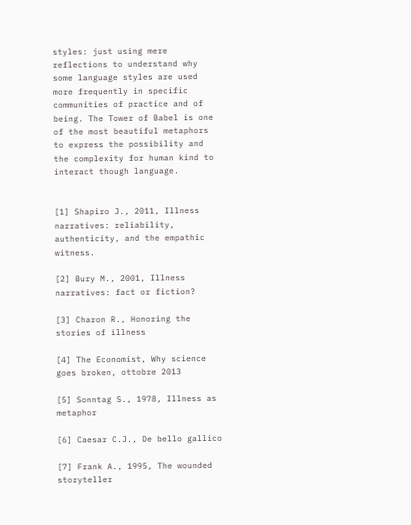styles: just using mere reflections to understand why some language styles are used more frequently in specific communities of practice and of being. The Tower of Babel is one of the most beautiful metaphors to express the possibility and the complexity for human kind to interact though language.


[1] Shapiro J., 2011, Illness narratives: reliability, authenticity, and the empathic witness.

[2] Bury M., 2001, Illness narratives: fact or fiction?

[3] Charon R., Honoring the stories of illness

[4] The Economist, Why science goes broken, ottobre 2013

[5] Sonntag S., 1978, Illness as metaphor

[6] Caesar C.J., De bello gallico

[7] Frank A., 1995, The wounded storyteller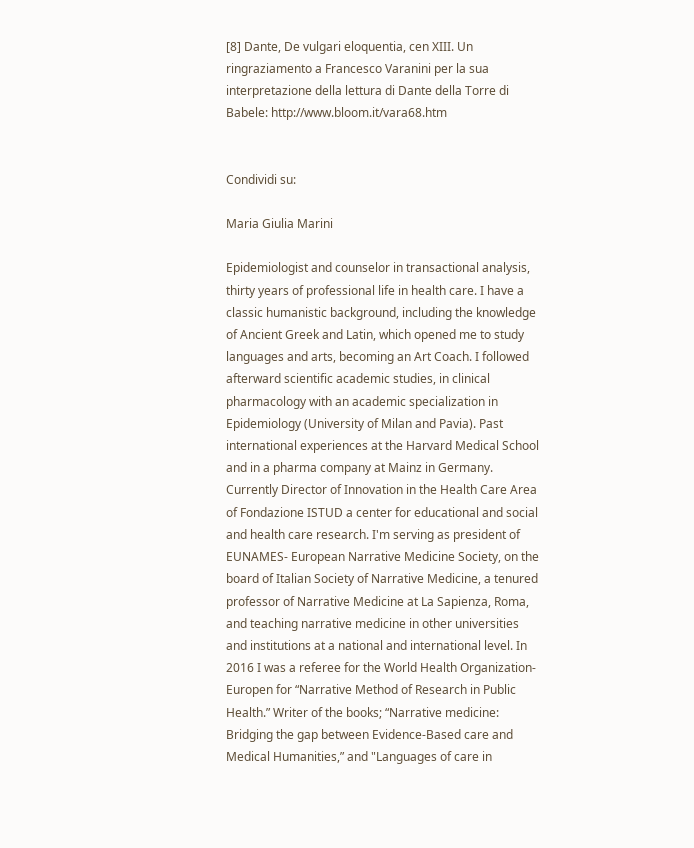[8] Dante, De vulgari eloquentia, cen XIII. Un ringraziamento a Francesco Varanini per la sua interpretazione della lettura di Dante della Torre di Babele: http://www.bloom.it/vara68.htm


Condividi su:

Maria Giulia Marini

Epidemiologist and counselor in transactional analysis, thirty years of professional life in health care. I have a classic humanistic background, including the knowledge of Ancient Greek and Latin, which opened me to study languages and arts, becoming an Art Coach. I followed afterward scientific academic studies, in clinical pharmacology with an academic specialization in Epidemiology (University of Milan and Pavia). Past international experiences at the Harvard Medical School and in a pharma company at Mainz in Germany. Currently Director of Innovation in the Health Care Area of Fondazione ISTUD a center for educational and social and health care research. I'm serving as president of EUNAMES- European Narrative Medicine Society, on the board of Italian Society of Narrative Medicine, a tenured professor of Narrative Medicine at La Sapienza, Roma, and teaching narrative medicine in other universities and institutions at a national and international level. In 2016 I was a referee for the World Health Organization- Europen for “Narrative Method of Research in Public Health.” Writer of the books; “Narrative medicine: Bridging the gap between Evidence-Based care and Medical Humanities,” and "Languages of care in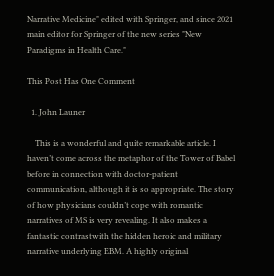Narrative Medicine" edited with Springer, and since 2021 main editor for Springer of the new series "New Paradigms in Health Care."

This Post Has One Comment

  1. John Launer

    This is a wonderful and quite remarkable article. I haven’t come across the metaphor of the Tower of Babel before in connection with doctor-patient communication, although it is so appropriate. The story of how physicians couldn’t cope with romantic narratives of MS is very revealing. It also makes a fantastic contrastwith the hidden heroic and military narrative underlying EBM. A highly original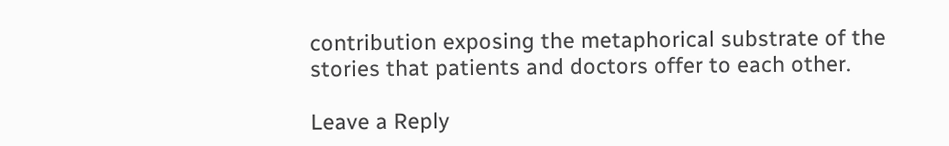contribution exposing the metaphorical substrate of the stories that patients and doctors offer to each other.

Leave a Reply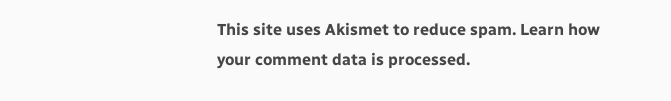This site uses Akismet to reduce spam. Learn how your comment data is processed.